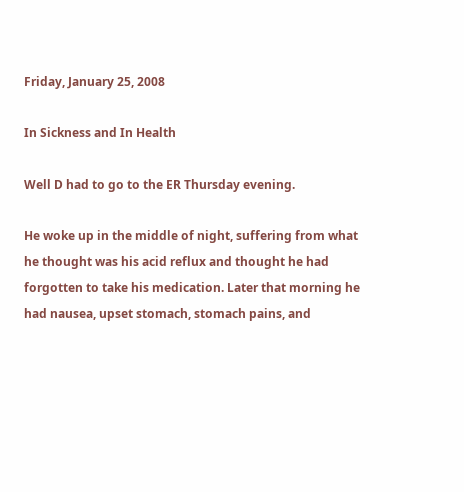Friday, January 25, 2008

In Sickness and In Health

Well D had to go to the ER Thursday evening.

He woke up in the middle of night, suffering from what he thought was his acid reflux and thought he had
forgotten to take his medication. Later that morning he had nausea, upset stomach, stomach pains, and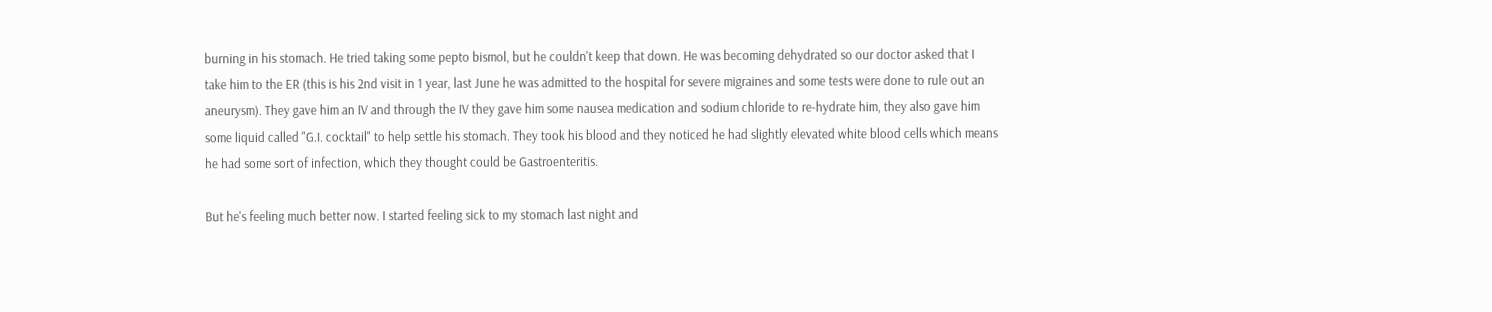burning in his stomach. He tried taking some pepto bismol, but he couldn't keep that down. He was becoming dehydrated so our doctor asked that I take him to the ER (this is his 2nd visit in 1 year, last June he was admitted to the hospital for severe migraines and some tests were done to rule out an aneurysm). They gave him an IV and through the IV they gave him some nausea medication and sodium chloride to re-hydrate him, they also gave him some liquid called "G.I. cocktail" to help settle his stomach. They took his blood and they noticed he had slightly elevated white blood cells which means he had some sort of infection, which they thought could be Gastroenteritis.

But he's feeling much better now. I started feeling sick to my stomach last night and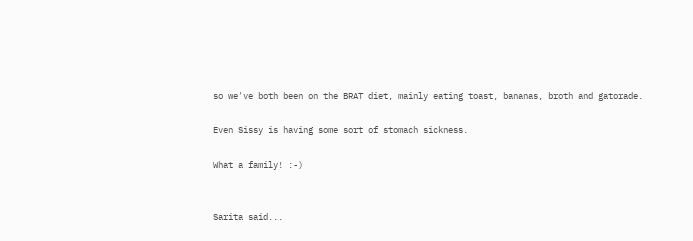so we've both been on the BRAT diet, mainly eating toast, bananas, broth and gatorade.

Even Sissy is having some sort of stomach sickness.

What a family! :-)


Sarita said...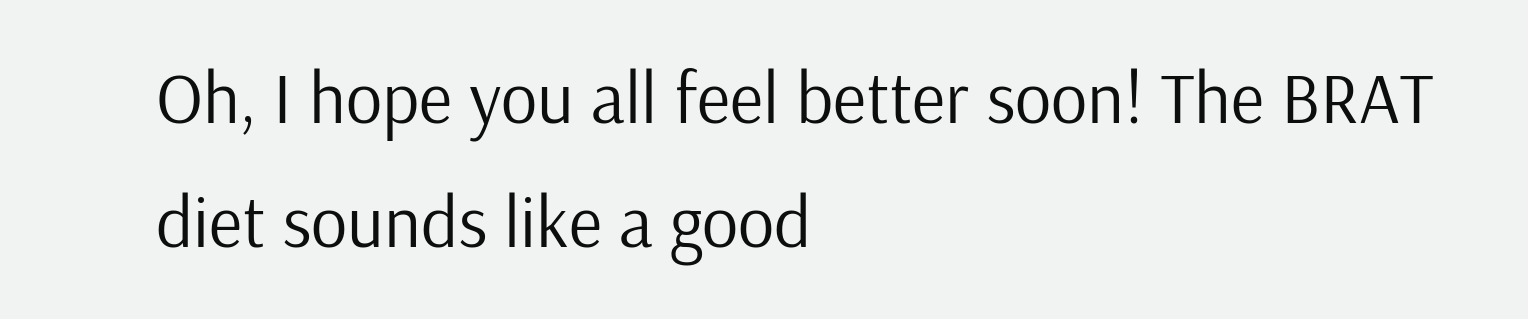Oh, I hope you all feel better soon! The BRAT diet sounds like a good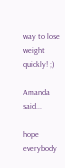way to lose weight quickly! ;)

Amanda said...

hope everybody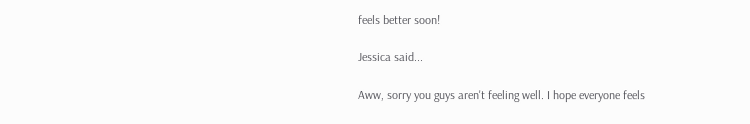feels better soon!

Jessica said...

Aww, sorry you guys aren't feeling well. I hope everyone feels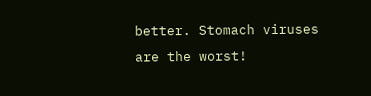better. Stomach viruses are the worst!